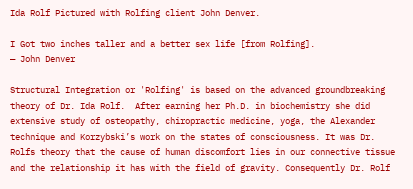Ida Rolf Pictured with Rolfing client John Denver.

I Got two inches taller and a better sex life [from Rolfing].
— John Denver

Structural Integration or 'Rolfing' is based on the advanced groundbreaking theory of Dr. Ida Rolf.  After earning her Ph.D. in biochemistry she did extensive study of osteopathy, chiropractic medicine, yoga, the Alexander technique and Korzybski’s work on the states of consciousness. It was Dr. Rolfs theory that the cause of human discomfort lies in our connective tissue and the relationship it has with the field of gravity. Consequently Dr. Rolf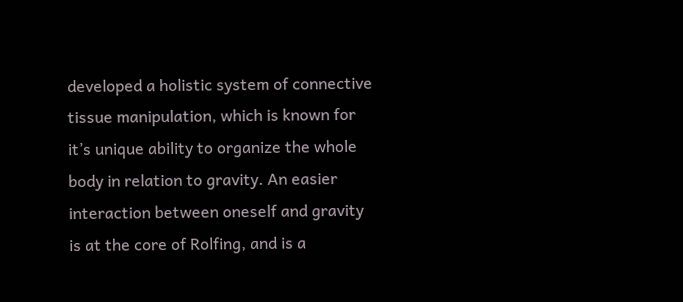developed a holistic system of connective tissue manipulation, which is known for it’s unique ability to organize the whole body in relation to gravity. An easier interaction between oneself and gravity is at the core of Rolfing, and is a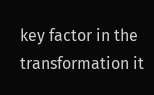key factor in the transformation it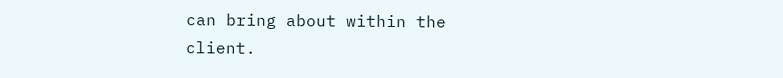can bring about within the client.